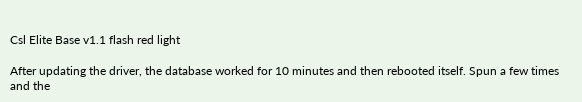Csl Elite Base v1.1 flash red light

After updating the driver, the database worked for 10 minutes and then rebooted itself. Spun a few times and the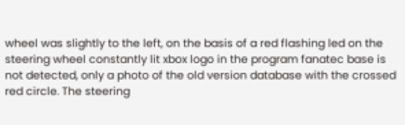wheel was slightly to the left, on the basis of a red flashing led on the steering wheel constantly lit xbox logo in the program fanatec base is not detected, only a photo of the old version database with the crossed red circle. The steering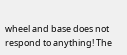wheel and base does not respond to anything! The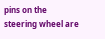pins on the steering wheel are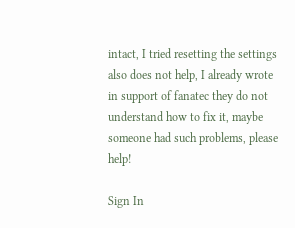intact, I tried resetting the settings also does not help, I already wrote in support of fanatec they do not understand how to fix it, maybe someone had such problems, please help!

Sign In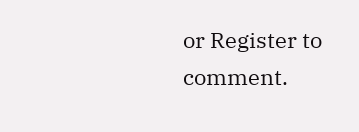or Register to comment.